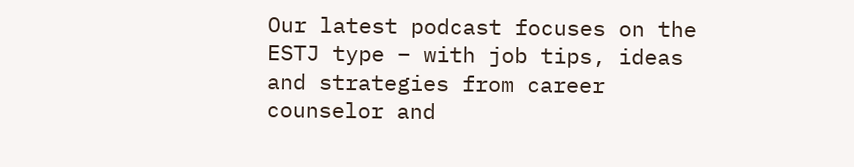Our latest podcast focuses on the ESTJ type – with job tips, ideas and strategies from career counselor and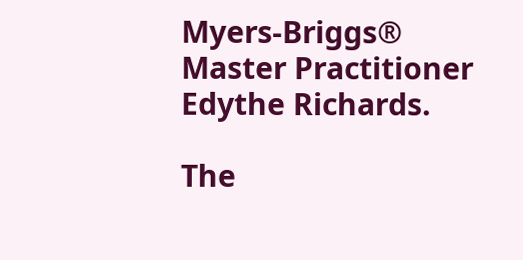Myers-Briggs® Master Practitioner Edythe Richards.

The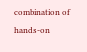combination of hands-on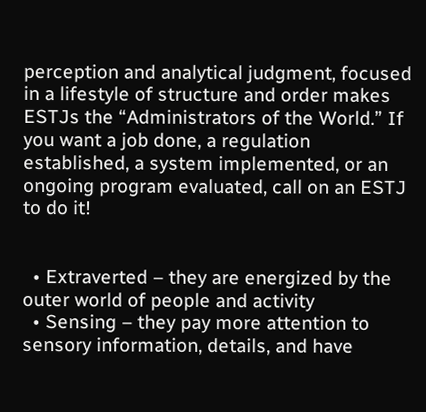perception and analytical judgment, focused in a lifestyle of structure and order makes ESTJs the “Administrators of the World.” If you want a job done, a regulation established, a system implemented, or an ongoing program evaluated, call on an ESTJ to do it!


  • Extraverted – they are energized by the outer world of people and activity
  • Sensing – they pay more attention to sensory information, details, and have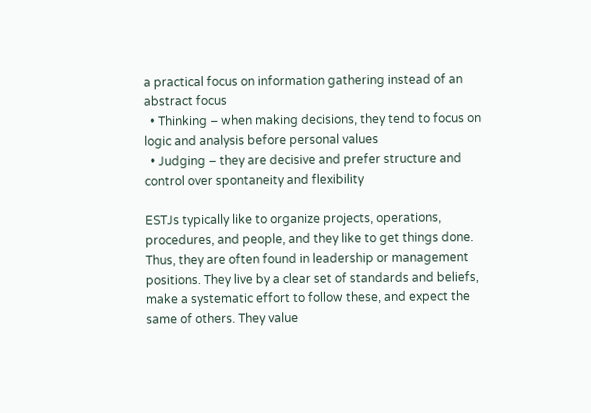a practical focus on information gathering instead of an abstract focus
  • Thinking – when making decisions, they tend to focus on logic and analysis before personal values
  • Judging – they are decisive and prefer structure and control over spontaneity and flexibility

ESTJs typically like to organize projects, operations, procedures, and people, and they like to get things done. Thus, they are often found in leadership or management positions. They live by a clear set of standards and beliefs, make a systematic effort to follow these, and expect the same of others. They value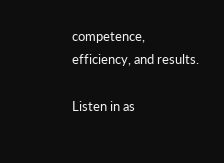competence, efficiency, and results.

Listen in as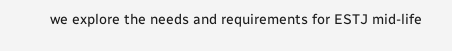we explore the needs and requirements for ESTJ mid-life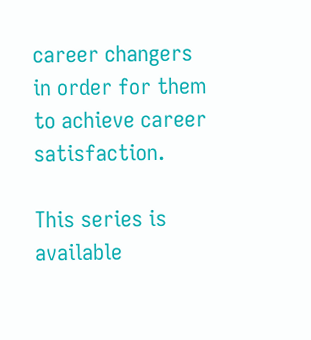career changers in order for them to achieve career satisfaction.

This series is available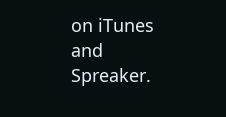on iTunes and Spreaker.